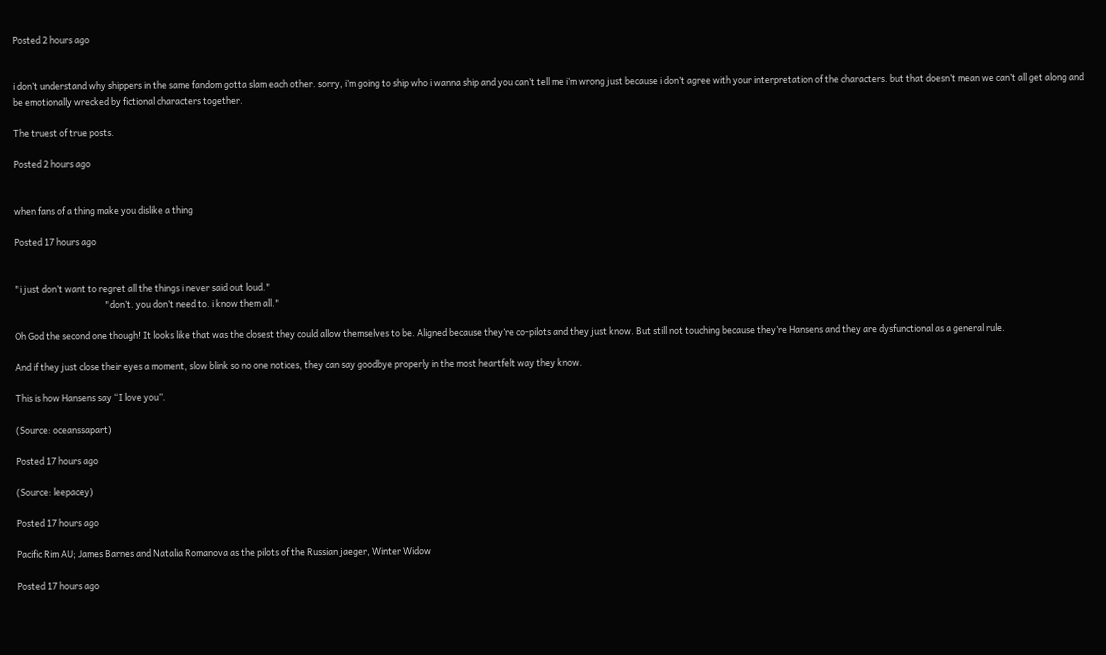Posted 2 hours ago


i don’t understand why shippers in the same fandom gotta slam each other. sorry, i’m going to ship who i wanna ship and you can’t tell me i’m wrong just because i don’t agree with your interpretation of the characters. but that doesn’t mean we can’t all get along and be emotionally wrecked by fictional characters together.

The truest of true posts.

Posted 2 hours ago


when fans of a thing make you dislike a thing

Posted 17 hours ago


"i just don’t want to regret all the things i never said out loud."
                                             "don’t. you don’t need to. i know them all."

Oh God the second one though! It looks like that was the closest they could allow themselves to be. Aligned because they’re co-pilots and they just know. But still not touching because they’re Hansens and they are dysfunctional as a general rule.

And if they just close their eyes a moment, slow blink so no one notices, they can say goodbye properly in the most heartfelt way they know.

This is how Hansens say “I love you”.

(Source: oceanssapart)

Posted 17 hours ago

(Source: leepacey)

Posted 17 hours ago

Pacific Rim AU; James Barnes and Natalia Romanova as the pilots of the Russian jaeger, Winter Widow

Posted 17 hours ago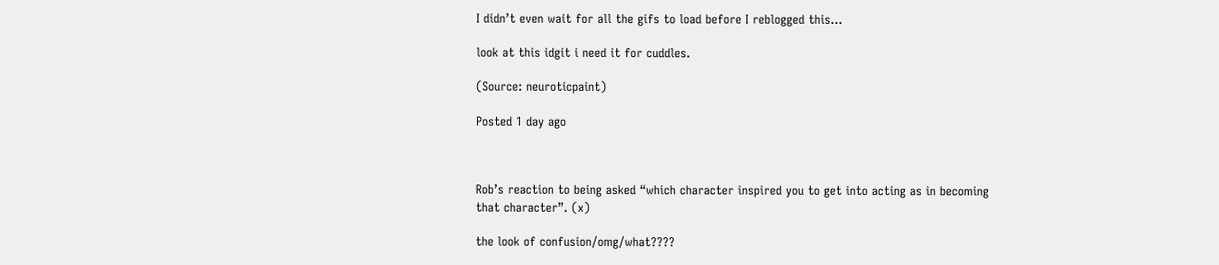I didn’t even wait for all the gifs to load before I reblogged this…

look at this idgit i need it for cuddles.

(Source: neuroticpaint)

Posted 1 day ago



Rob’s reaction to being asked “which character inspired you to get into acting as in becoming that character”. (x)

the look of confusion/omg/what????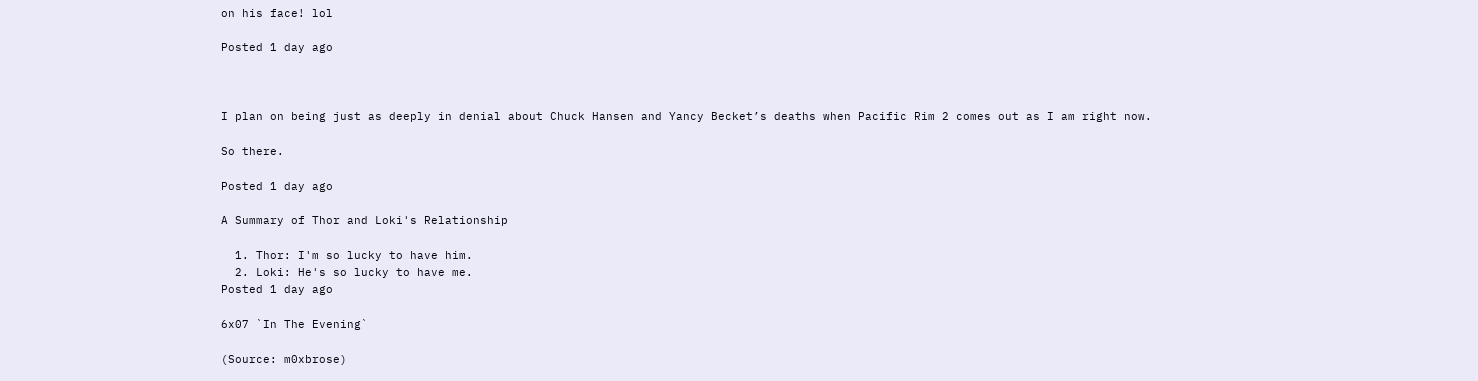on his face! lol

Posted 1 day ago



I plan on being just as deeply in denial about Chuck Hansen and Yancy Becket’s deaths when Pacific Rim 2 comes out as I am right now.

So there.

Posted 1 day ago

A Summary of Thor and Loki's Relationship

  1. Thor: I'm so lucky to have him.
  2. Loki: He's so lucky to have me.
Posted 1 day ago

6x07 `In The Evening`

(Source: m0xbrose)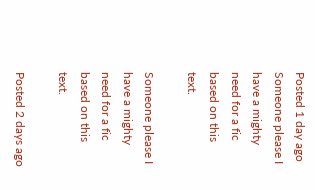Posted 1 day ago
Someone please I have a mighty need for a fic based on this text.

Someone please I have a mighty need for a fic based on this text.

Posted 2 days ago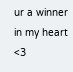ur a winner in my heart <3